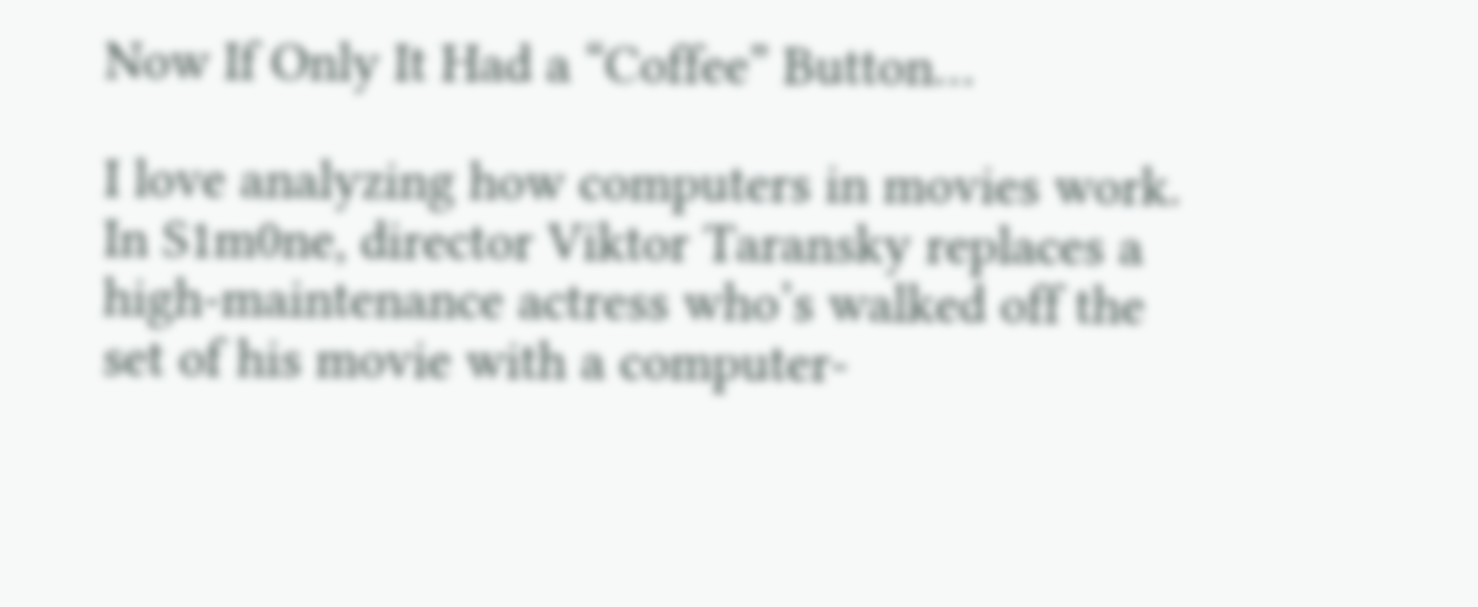Now If Only It Had a “Coffee” Button…

I love analyzing how computers in movies work.  In S1m0ne, director Viktor Taransky replaces a high-maintenance actress who’s walked off the set of his movie with a computer-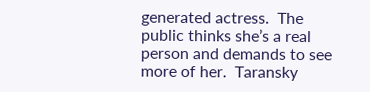generated actress.  The public thinks she’s a real person and demands to see more of her.  Taransky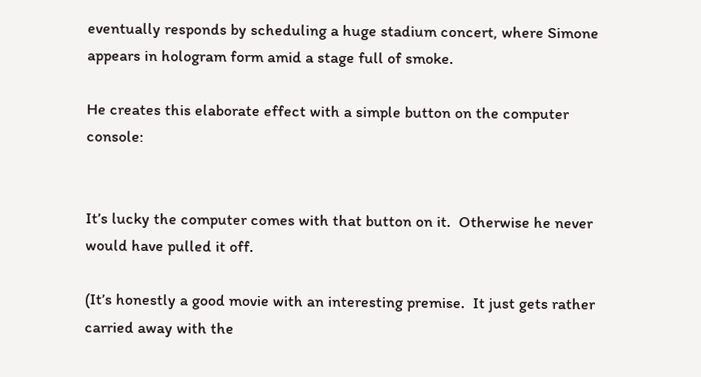eventually responds by scheduling a huge stadium concert, where Simone appears in hologram form amid a stage full of smoke.

He creates this elaborate effect with a simple button on the computer console:


It’s lucky the computer comes with that button on it.  Otherwise he never would have pulled it off.

(It’s honestly a good movie with an interesting premise.  It just gets rather carried away with the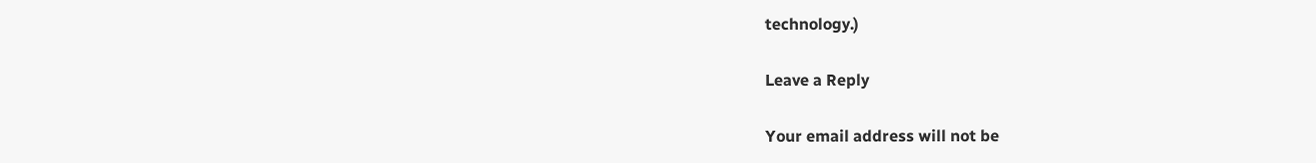technology.)

Leave a Reply

Your email address will not be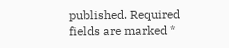published. Required fields are marked *